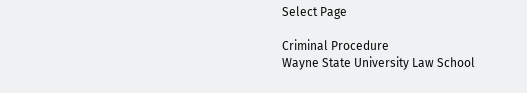Select Page

Criminal Procedure
Wayne State University Law School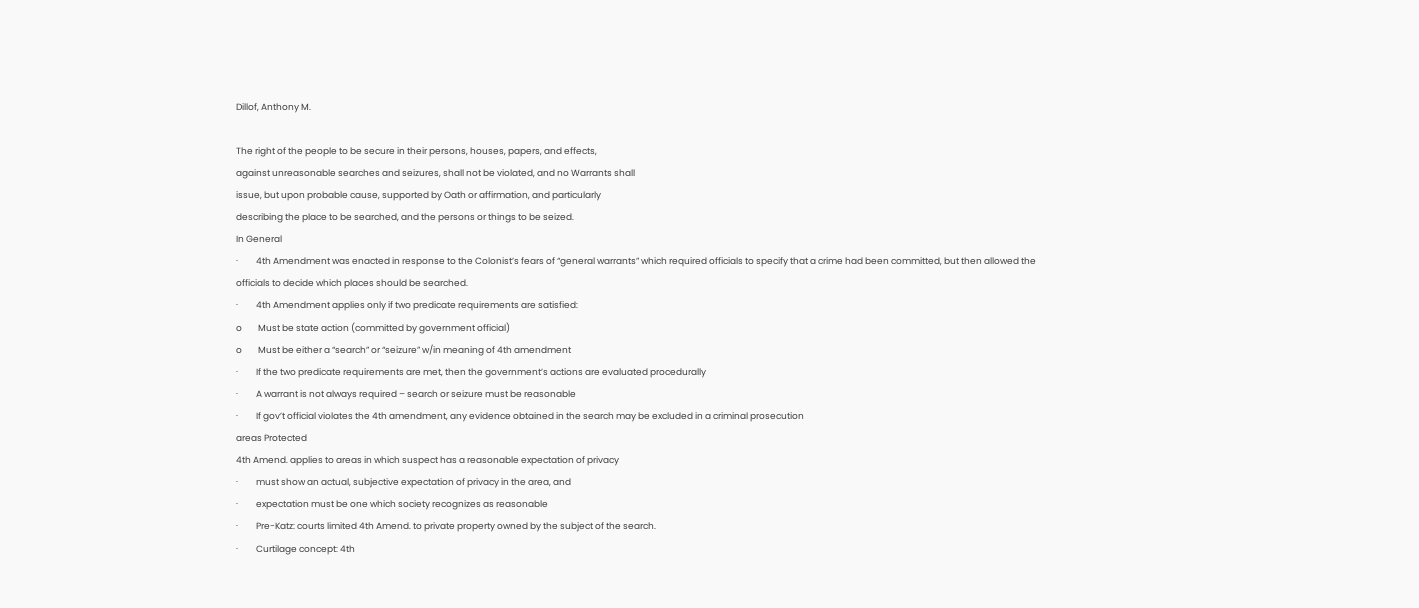Dillof, Anthony M.

The right of the people to be secure in their persons, houses, papers, and effects,
against unreasonable searches and seizures, shall not be violated, and no Warrants shall
issue, but upon probable cause, supported by Oath or affirmation, and particularly
describing the place to be searched, and the persons or things to be seized.
In General
·         4th Amendment was enacted in response to the Colonist’s fears of “general warrants” which required officials to specify that a crime had been committed, but then allowed the officials to decide which places should be searched.
·         4th Amendment applies only if two predicate requirements are satisfied:
o        Must be state action (committed by government official)
o        Must be either a “search” or “seizure” w/in meaning of 4th amendment
·         If the two predicate requirements are met, then the government’s actions are evaluated procedurally
·         A warrant is not always required – search or seizure must be reasonable
·         If gov’t official violates the 4th amendment, any evidence obtained in the search may be excluded in a criminal prosecution
areas Protected
4th Amend. applies to areas in which suspect has a reasonable expectation of privacy
·         must show an actual, subjective expectation of privacy in the area, and
·         expectation must be one which society recognizes as reasonable
·         Pre-Katz: courts limited 4th Amend. to private property owned by the subject of the search.
·         Curtilage concept: 4th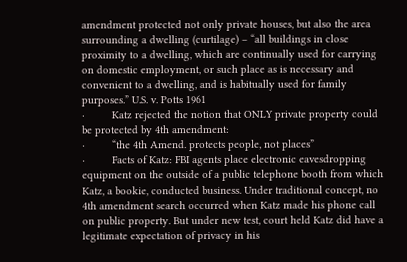amendment protected not only private houses, but also the area surrounding a dwelling (curtilage) – “all buildings in close proximity to a dwelling, which are continually used for carrying on domestic employment, or such place as is necessary and convenient to a dwelling, and is habitually used for family purposes.” U.S. v. Potts 1961
·         Katz rejected the notion that ONLY private property could be protected by 4th amendment:
·         “the 4th Amend. protects people, not places”
·         Facts of Katz: FBI agents place electronic eavesdropping equipment on the outside of a public telephone booth from which Katz, a bookie, conducted business. Under traditional concept, no 4th amendment search occurred when Katz made his phone call on public property. But under new test, court held Katz did have a legitimate expectation of privacy in his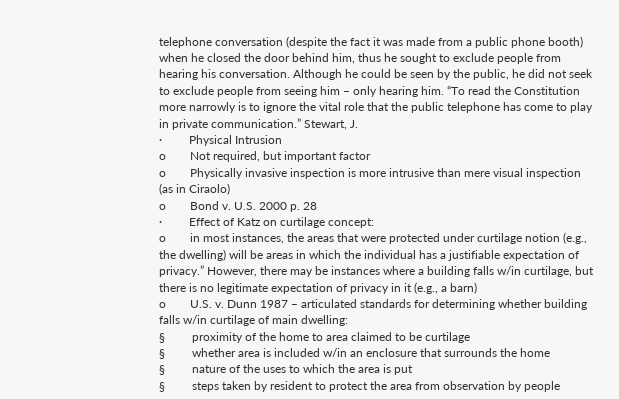telephone conversation (despite the fact it was made from a public phone booth) when he closed the door behind him, thus he sought to exclude people from hearing his conversation. Although he could be seen by the public, he did not seek to exclude people from seeing him – only hearing him. “To read the Constitution more narrowly is to ignore the vital role that the public telephone has come to play in private communication.” Stewart, J.
·         Physical Intrusion
o        Not required, but important factor
o        Physically invasive inspection is more intrusive than mere visual inspection (as in Ciraolo)
o        Bond v. U.S. 2000 p. 28
·         Effect of Katz on curtilage concept:
o        in most instances, the areas that were protected under curtilage notion (e.g., the dwelling) will be areas in which the individual has a justifiable expectation of privacy.” However, there may be instances where a building falls w/in curtilage, but there is no legitimate expectation of privacy in it (e.g., a barn)
o        U.S. v. Dunn 1987 – articulated standards for determining whether building falls w/in curtilage of main dwelling:
§         proximity of the home to area claimed to be curtilage
§         whether area is included w/in an enclosure that surrounds the home
§         nature of the uses to which the area is put
§         steps taken by resident to protect the area from observation by people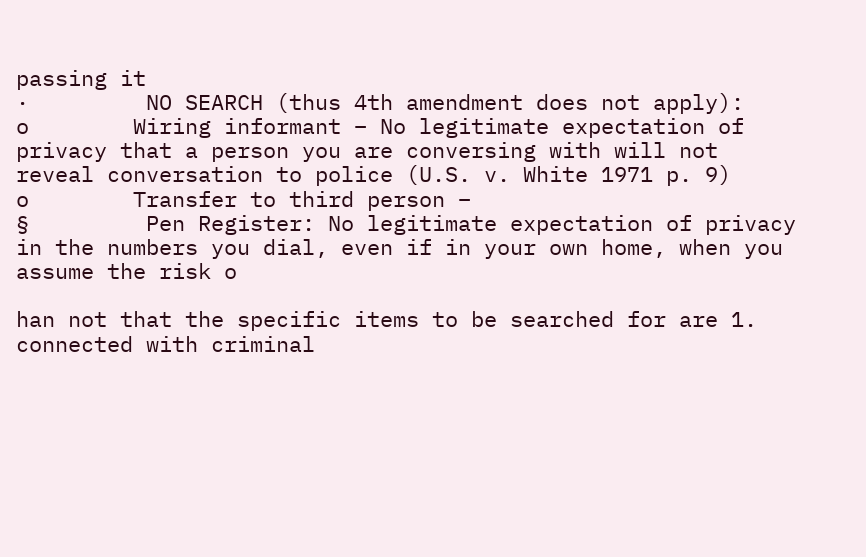passing it
·         NO SEARCH (thus 4th amendment does not apply):
o        Wiring informant – No legitimate expectation of privacy that a person you are conversing with will not reveal conversation to police (U.S. v. White 1971 p. 9)
o        Transfer to third person –
§         Pen Register: No legitimate expectation of privacy in the numbers you dial, even if in your own home, when you assume the risk o

han not that the specific items to be searched for are 1. connected with criminal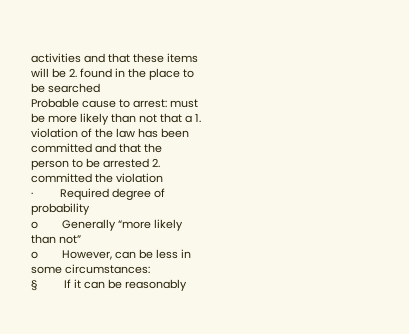activities and that these items will be 2. found in the place to be searched
Probable cause to arrest: must be more likely than not that a 1. violation of the law has been committed and that the person to be arrested 2. committed the violation
·         Required degree of probability
o        Generally “more likely than not”
o        However, can be less in some circumstances:
§         If it can be reasonably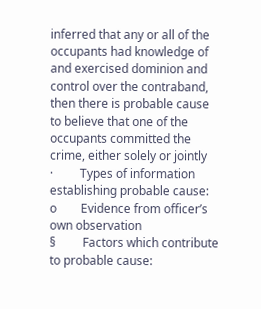inferred that any or all of the occupants had knowledge of and exercised dominion and control over the contraband, then there is probable cause to believe that one of the occupants committed the crime, either solely or jointly
·         Types of information establishing probable cause:
o        Evidence from officer’s own observation
§         Factors which contribute to probable cause: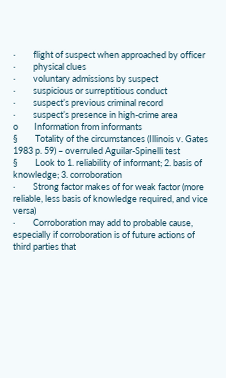·         flight of suspect when approached by officer
·         physical clues
·         voluntary admissions by suspect
·         suspicious or surreptitious conduct
·         suspect’s previous criminal record
·         suspect’s presence in high-crime area
o        Information from informants
§         Totality of the circumstances (Illinois v. Gates 1983 p. 59) – overruled Aguilar-Spinelli test
§         Look to 1. reliability of informant; 2. basis of knowledge; 3. corroboration
·         Strong factor makes of for weak factor (more reliable, less basis of knowledge required, and vice versa)
·         Corroboration may add to probable cause, especially if corroboration is of future actions of third parties that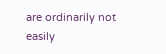are ordinarily not easily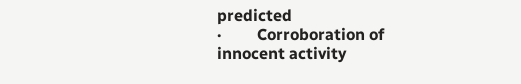predicted
·         Corroboration of innocent activity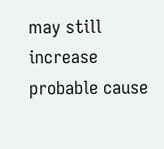may still increase probable cause